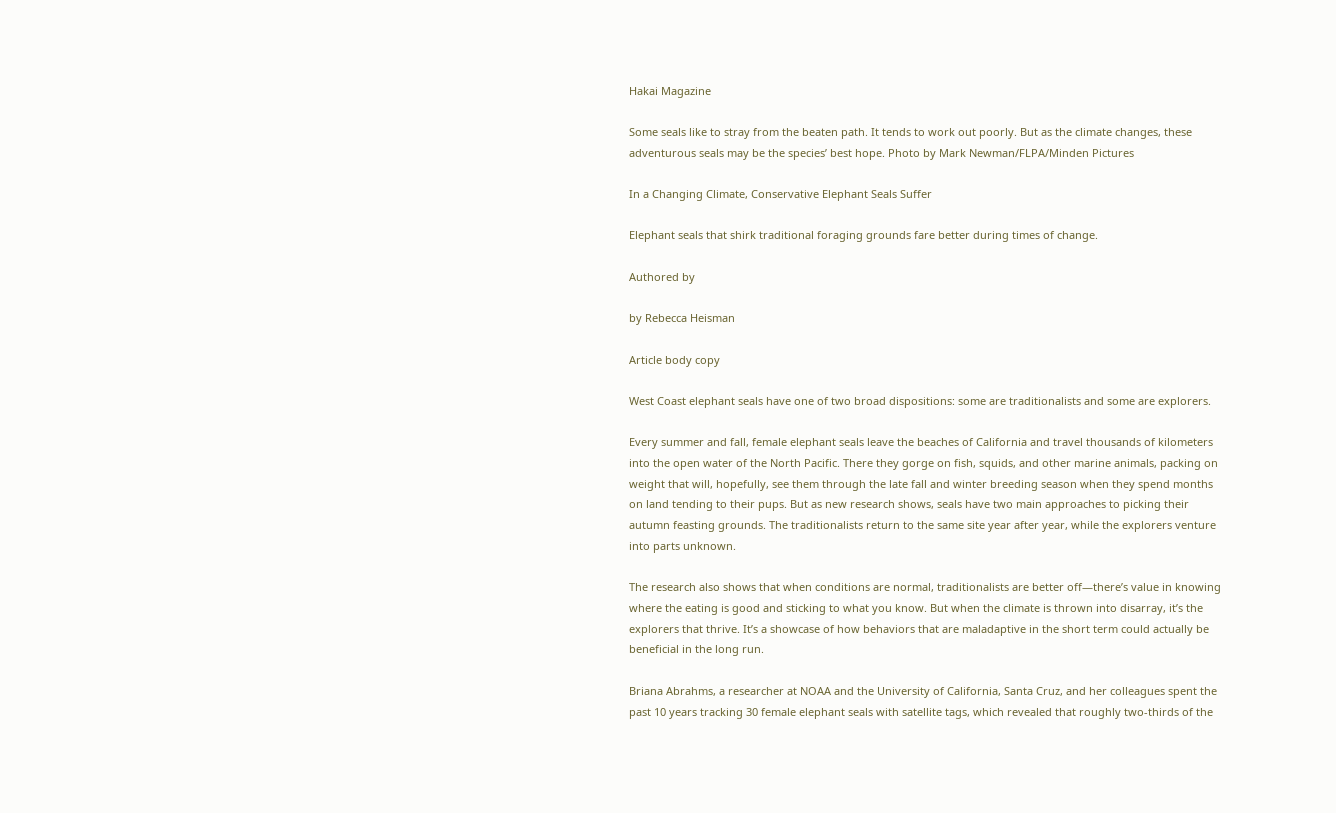Hakai Magazine

Some seals like to stray from the beaten path. It tends to work out poorly. But as the climate changes, these adventurous seals may be the species’ best hope. Photo by Mark Newman/FLPA/Minden Pictures

In a Changing Climate, Conservative Elephant Seals Suffer

Elephant seals that shirk traditional foraging grounds fare better during times of change.

Authored by

by Rebecca Heisman

Article body copy

West Coast elephant seals have one of two broad dispositions: some are traditionalists and some are explorers.

Every summer and fall, female elephant seals leave the beaches of California and travel thousands of kilometers into the open water of the North Pacific. There they gorge on fish, squids, and other marine animals, packing on weight that will, hopefully, see them through the late fall and winter breeding season when they spend months on land tending to their pups. But as new research shows, seals have two main approaches to picking their autumn feasting grounds. The traditionalists return to the same site year after year, while the explorers venture into parts unknown.

The research also shows that when conditions are normal, traditionalists are better off—there’s value in knowing where the eating is good and sticking to what you know. But when the climate is thrown into disarray, it’s the explorers that thrive. It’s a showcase of how behaviors that are maladaptive in the short term could actually be beneficial in the long run.

Briana Abrahms, a researcher at NOAA and the University of California, Santa Cruz, and her colleagues spent the past 10 years tracking 30 female elephant seals with satellite tags, which revealed that roughly two-thirds of the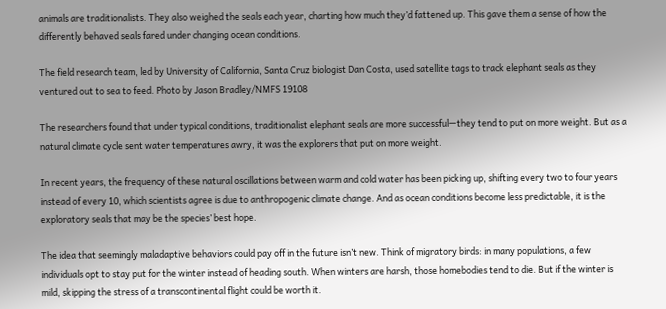animals are traditionalists. They also weighed the seals each year, charting how much they’d fattened up. This gave them a sense of how the differently behaved seals fared under changing ocean conditions.

The field research team, led by University of California, Santa Cruz biologist Dan Costa, used satellite tags to track elephant seals as they ventured out to sea to feed. Photo by Jason Bradley/NMFS 19108

The researchers found that under typical conditions, traditionalist elephant seals are more successful—they tend to put on more weight. But as a natural climate cycle sent water temperatures awry, it was the explorers that put on more weight.

In recent years, the frequency of these natural oscillations between warm and cold water has been picking up, shifting every two to four years instead of every 10, which scientists agree is due to anthropogenic climate change. And as ocean conditions become less predictable, it is the exploratory seals that may be the species’ best hope.

The idea that seemingly maladaptive behaviors could pay off in the future isn’t new. Think of migratory birds: in many populations, a few individuals opt to stay put for the winter instead of heading south. When winters are harsh, those homebodies tend to die. But if the winter is mild, skipping the stress of a transcontinental flight could be worth it.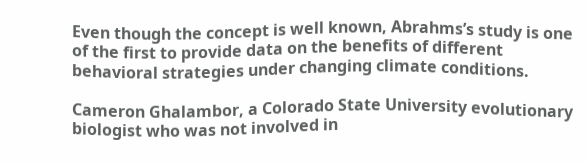Even though the concept is well known, Abrahms’s study is one of the first to provide data on the benefits of different behavioral strategies under changing climate conditions.

Cameron Ghalambor, a Colorado State University evolutionary biologist who was not involved in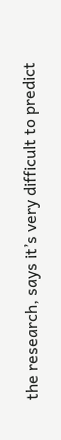the research, says it’s very difficult to predict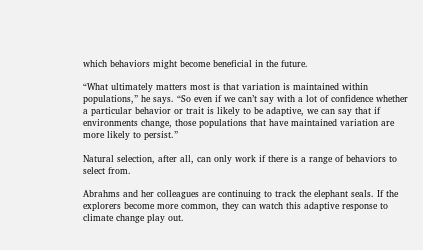which behaviors might become beneficial in the future.

“What ultimately matters most is that variation is maintained within populations,” he says. “So even if we can’t say with a lot of confidence whether a particular behavior or trait is likely to be adaptive, we can say that if environments change, those populations that have maintained variation are more likely to persist.”

Natural selection, after all, can only work if there is a range of behaviors to select from.

Abrahms and her colleagues are continuing to track the elephant seals. If the explorers become more common, they can watch this adaptive response to climate change play out.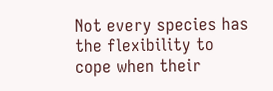Not every species has the flexibility to cope when their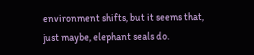environment shifts, but it seems that, just maybe, elephant seals do.